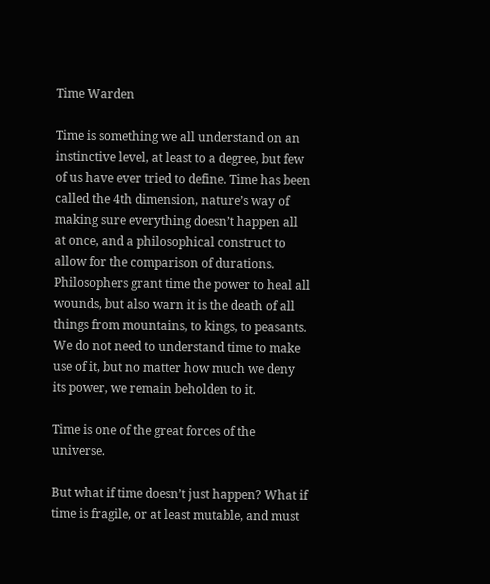Time Warden

Time is something we all understand on an instinctive level, at least to a degree, but few of us have ever tried to define. Time has been called the 4th dimension, nature’s way of making sure everything doesn’t happen all at once, and a philosophical construct to allow for the comparison of durations. Philosophers grant time the power to heal all wounds, but also warn it is the death of all things from mountains, to kings, to peasants. We do not need to understand time to make use of it, but no matter how much we deny its power, we remain beholden to it.

Time is one of the great forces of the universe.

But what if time doesn’t just happen? What if time is fragile, or at least mutable, and must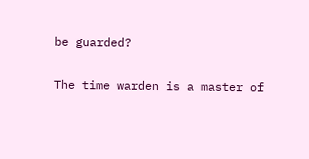be guarded?

The time warden is a master of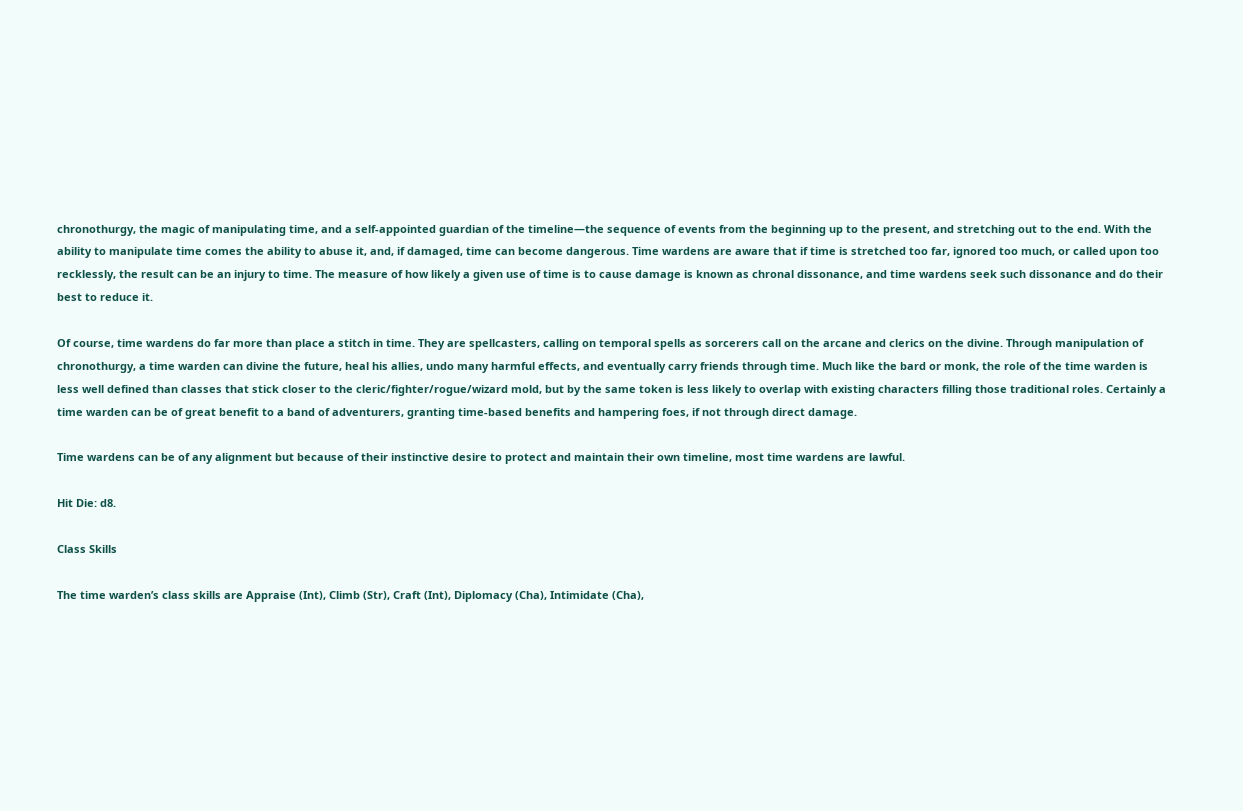chronothurgy, the magic of manipulating time, and a self-appointed guardian of the timeline—the sequence of events from the beginning up to the present, and stretching out to the end. With the ability to manipulate time comes the ability to abuse it, and, if damaged, time can become dangerous. Time wardens are aware that if time is stretched too far, ignored too much, or called upon too recklessly, the result can be an injury to time. The measure of how likely a given use of time is to cause damage is known as chronal dissonance, and time wardens seek such dissonance and do their best to reduce it.

Of course, time wardens do far more than place a stitch in time. They are spellcasters, calling on temporal spells as sorcerers call on the arcane and clerics on the divine. Through manipulation of chronothurgy, a time warden can divine the future, heal his allies, undo many harmful effects, and eventually carry friends through time. Much like the bard or monk, the role of the time warden is less well defined than classes that stick closer to the cleric/fighter/rogue/wizard mold, but by the same token is less likely to overlap with existing characters filling those traditional roles. Certainly a time warden can be of great benefit to a band of adventurers, granting time-based benefits and hampering foes, if not through direct damage.

Time wardens can be of any alignment but because of their instinctive desire to protect and maintain their own timeline, most time wardens are lawful.

Hit Die: d8.

Class Skills

The time warden’s class skills are Appraise (Int), Climb (Str), Craft (Int), Diplomacy (Cha), Intimidate (Cha),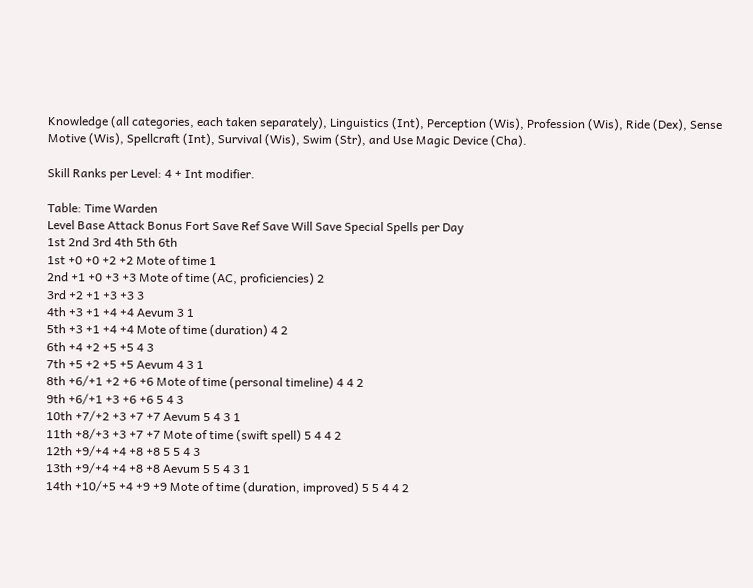Knowledge (all categories, each taken separately), Linguistics (Int), Perception (Wis), Profession (Wis), Ride (Dex), Sense Motive (Wis), Spellcraft (Int), Survival (Wis), Swim (Str), and Use Magic Device (Cha).

Skill Ranks per Level: 4 + Int modifier.

Table: Time Warden
Level Base Attack Bonus Fort Save Ref Save Will Save Special Spells per Day
1st 2nd 3rd 4th 5th 6th
1st +0 +0 +2 +2 Mote of time 1
2nd +1 +0 +3 +3 Mote of time (AC, proficiencies) 2
3rd +2 +1 +3 +3 3
4th +3 +1 +4 +4 Aevum 3 1
5th +3 +1 +4 +4 Mote of time (duration) 4 2
6th +4 +2 +5 +5 4 3
7th +5 +2 +5 +5 Aevum 4 3 1
8th +6/+1 +2 +6 +6 Mote of time (personal timeline) 4 4 2
9th +6/+1 +3 +6 +6 5 4 3
10th +7/+2 +3 +7 +7 Aevum 5 4 3 1
11th +8/+3 +3 +7 +7 Mote of time (swift spell) 5 4 4 2
12th +9/+4 +4 +8 +8 5 5 4 3
13th +9/+4 +4 +8 +8 Aevum 5 5 4 3 1
14th +10/+5 +4 +9 +9 Mote of time (duration, improved) 5 5 4 4 2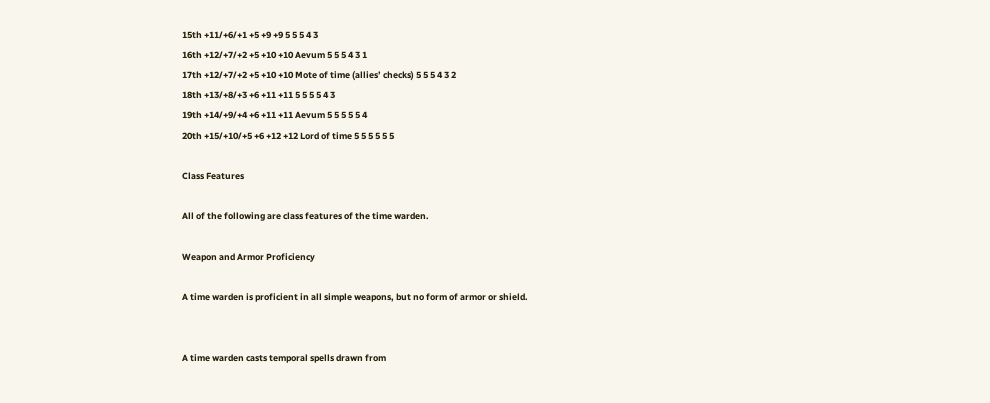15th +11/+6/+1 +5 +9 +9 5 5 5 4 3
16th +12/+7/+2 +5 +10 +10 Aevum 5 5 5 4 3 1
17th +12/+7/+2 +5 +10 +10 Mote of time (allies’ checks) 5 5 5 4 3 2
18th +13/+8/+3 +6 +11 +11 5 5 5 5 4 3
19th +14/+9/+4 +6 +11 +11 Aevum 5 5 5 5 5 4
20th +15/+10/+5 +6 +12 +12 Lord of time 5 5 5 5 5 5

Class Features

All of the following are class features of the time warden.

Weapon and Armor Proficiency

A time warden is proficient in all simple weapons, but no form of armor or shield.


A time warden casts temporal spells drawn from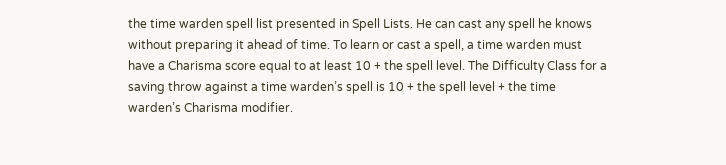the time warden spell list presented in Spell Lists. He can cast any spell he knows without preparing it ahead of time. To learn or cast a spell, a time warden must have a Charisma score equal to at least 10 + the spell level. The Difficulty Class for a saving throw against a time warden’s spell is 10 + the spell level + the time warden’s Charisma modifier.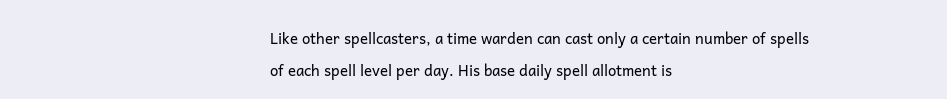Like other spellcasters, a time warden can cast only a certain number of spells of each spell level per day. His base daily spell allotment is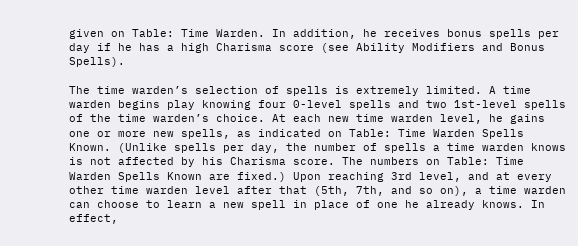given on Table: Time Warden. In addition, he receives bonus spells per day if he has a high Charisma score (see Ability Modifiers and Bonus Spells).

The time warden’s selection of spells is extremely limited. A time warden begins play knowing four 0-level spells and two 1st-level spells of the time warden’s choice. At each new time warden level, he gains one or more new spells, as indicated on Table: Time Warden Spells Known. (Unlike spells per day, the number of spells a time warden knows is not affected by his Charisma score. The numbers on Table: Time Warden Spells Known are fixed.) Upon reaching 3rd level, and at every other time warden level after that (5th, 7th, and so on), a time warden can choose to learn a new spell in place of one he already knows. In effect,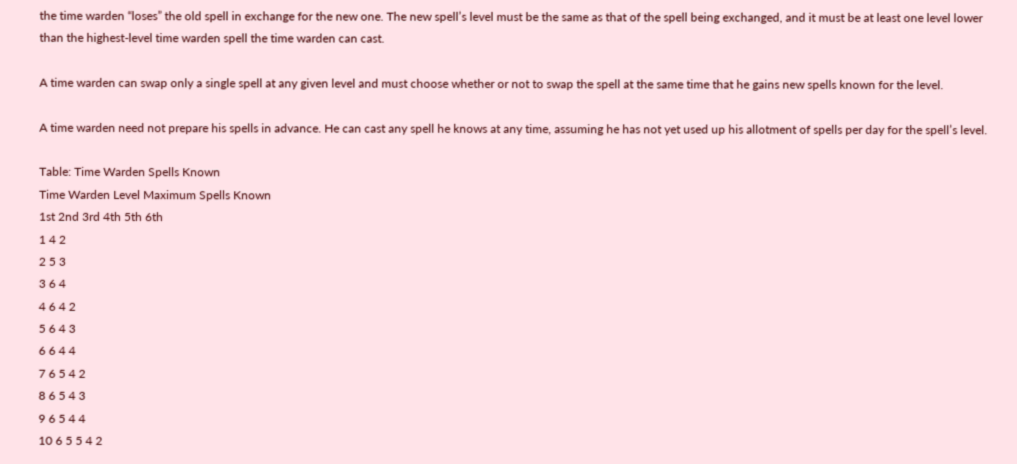the time warden “loses” the old spell in exchange for the new one. The new spell’s level must be the same as that of the spell being exchanged, and it must be at least one level lower than the highest-level time warden spell the time warden can cast.

A time warden can swap only a single spell at any given level and must choose whether or not to swap the spell at the same time that he gains new spells known for the level.

A time warden need not prepare his spells in advance. He can cast any spell he knows at any time, assuming he has not yet used up his allotment of spells per day for the spell’s level.

Table: Time Warden Spells Known
Time Warden Level Maximum Spells Known
1st 2nd 3rd 4th 5th 6th
1 4 2
2 5 3
3 6 4
4 6 4 2
5 6 4 3
6 6 4 4
7 6 5 4 2
8 6 5 4 3
9 6 5 4 4
10 6 5 5 4 2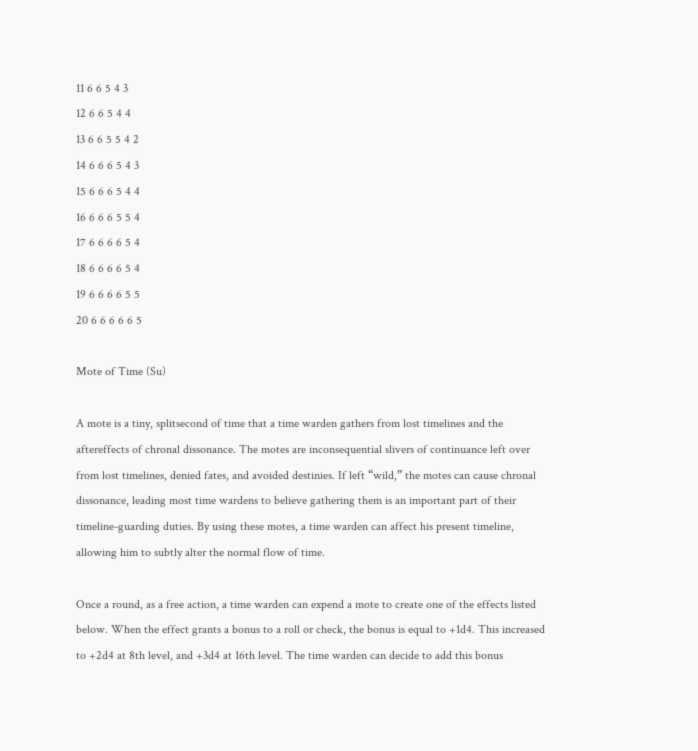11 6 6 5 4 3
12 6 6 5 4 4
13 6 6 5 5 4 2
14 6 6 6 5 4 3
15 6 6 6 5 4 4
16 6 6 6 5 5 4
17 6 6 6 6 5 4
18 6 6 6 6 5 4
19 6 6 6 6 5 5
20 6 6 6 6 6 5

Mote of Time (Su)

A mote is a tiny, splitsecond of time that a time warden gathers from lost timelines and the aftereffects of chronal dissonance. The motes are inconsequential slivers of continuance left over from lost timelines, denied fates, and avoided destinies. If left “wild,” the motes can cause chronal dissonance, leading most time wardens to believe gathering them is an important part of their timeline-guarding duties. By using these motes, a time warden can affect his present timeline, allowing him to subtly alter the normal flow of time.

Once a round, as a free action, a time warden can expend a mote to create one of the effects listed below. When the effect grants a bonus to a roll or check, the bonus is equal to +1d4. This increased to +2d4 at 8th level, and +3d4 at 16th level. The time warden can decide to add this bonus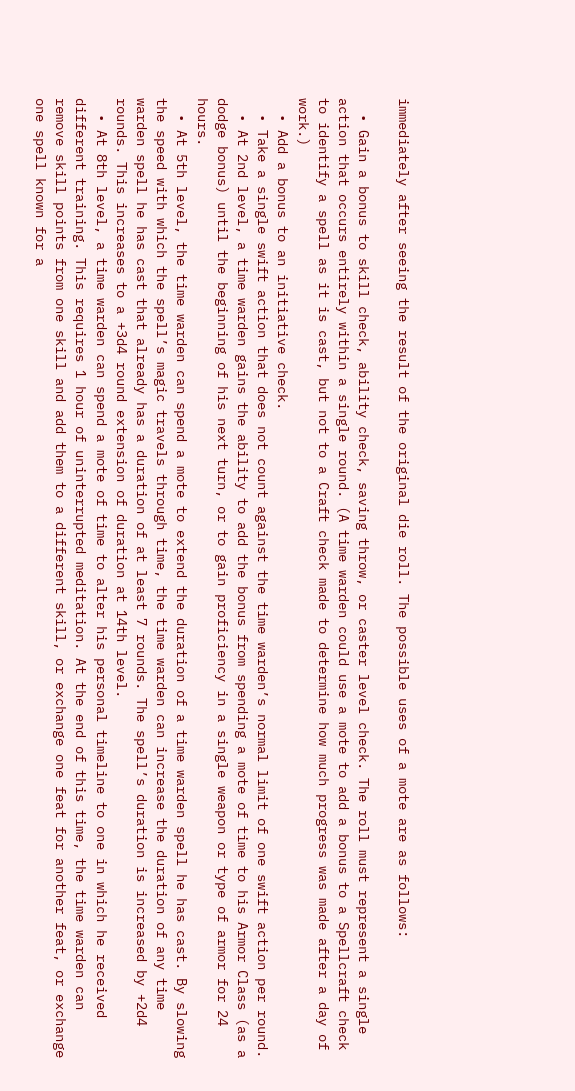immediately after seeing the result of the original die roll. The possible uses of a mote are as follows:

  • Gain a bonus to skill check, ability check, saving throw, or caster level check. The roll must represent a single action that occurs entirely within a single round. (A time warden could use a mote to add a bonus to a Spellcraft check to identify a spell as it is cast, but not to a Craft check made to determine how much progress was made after a day of work.)
  • Add a bonus to an initiative check.
  • Take a single swift action that does not count against the time warden’s normal limit of one swift action per round.
  • At 2nd level, a time warden gains the ability to add the bonus from spending a mote of time to his Armor Class (as a dodge bonus) until the beginning of his next turn, or to gain proficiency in a single weapon or type of armor for 24 hours.
  • At 5th level, the time warden can spend a mote to extend the duration of a time warden spell he has cast. By slowing the speed with which the spell’s magic travels through time, the time warden can increase the duration of any time warden spell he has cast that already has a duration of at least 7 rounds. The spell’s duration is increased by +2d4 rounds. This increases to a +3d4 round extension of duration at 14th level.
  • At 8th level, a time warden can spend a mote of time to alter his personal timeline to one in which he received different training. This requires 1 hour of uninterrupted meditation. At the end of this time, the time warden can remove skill points from one skill and add them to a different skill, or exchange one feat for another feat, or exchange one spell known for a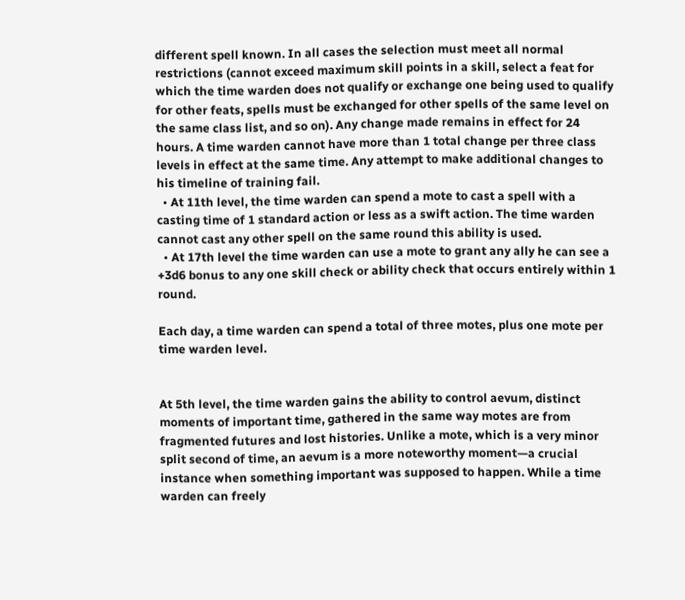different spell known. In all cases the selection must meet all normal restrictions (cannot exceed maximum skill points in a skill, select a feat for which the time warden does not qualify or exchange one being used to qualify for other feats, spells must be exchanged for other spells of the same level on the same class list, and so on). Any change made remains in effect for 24 hours. A time warden cannot have more than 1 total change per three class levels in effect at the same time. Any attempt to make additional changes to his timeline of training fail.
  • At 11th level, the time warden can spend a mote to cast a spell with a casting time of 1 standard action or less as a swift action. The time warden cannot cast any other spell on the same round this ability is used.
  • At 17th level the time warden can use a mote to grant any ally he can see a +3d6 bonus to any one skill check or ability check that occurs entirely within 1 round.

Each day, a time warden can spend a total of three motes, plus one mote per time warden level.


At 5th level, the time warden gains the ability to control aevum, distinct moments of important time, gathered in the same way motes are from fragmented futures and lost histories. Unlike a mote, which is a very minor split second of time, an aevum is a more noteworthy moment—a crucial instance when something important was supposed to happen. While a time warden can freely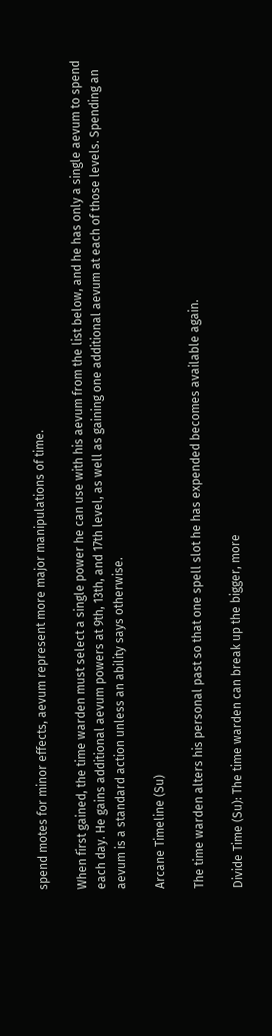spend motes for minor effects, aevum represent more major manipulations of time.

When first gained, the time warden must select a single power he can use with his aevum from the list below, and he has only a single aevum to spend each day. He gains additional aevum powers at 9th, 13th, and 17th level, as well as gaining one additional aevum at each of those levels. Spending an aevum is a standard action unless an ability says otherwise.

Arcane Timeline (Su)

The time warden alters his personal past so that one spell slot he has expended becomes available again.

Divide Time (Su): The time warden can break up the bigger, more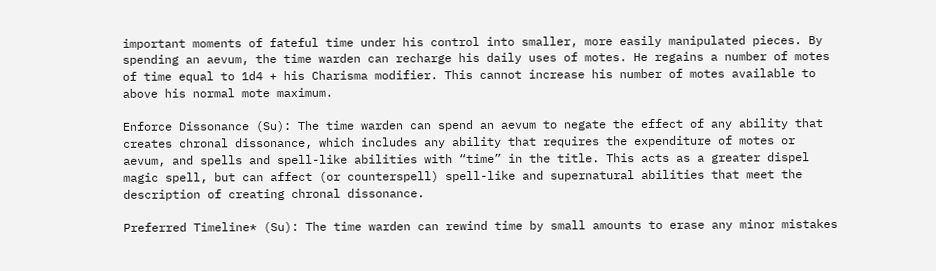important moments of fateful time under his control into smaller, more easily manipulated pieces. By spending an aevum, the time warden can recharge his daily uses of motes. He regains a number of motes of time equal to 1d4 + his Charisma modifier. This cannot increase his number of motes available to above his normal mote maximum.

Enforce Dissonance (Su): The time warden can spend an aevum to negate the effect of any ability that creates chronal dissonance, which includes any ability that requires the expenditure of motes or aevum, and spells and spell-like abilities with “time” in the title. This acts as a greater dispel magic spell, but can affect (or counterspell) spell-like and supernatural abilities that meet the description of creating chronal dissonance.

Preferred Timeline* (Su): The time warden can rewind time by small amounts to erase any minor mistakes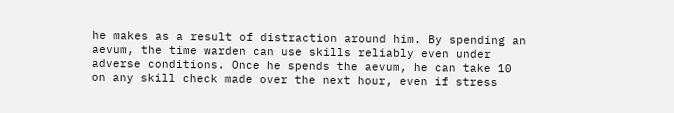he makes as a result of distraction around him. By spending an aevum, the time warden can use skills reliably even under adverse conditions. Once he spends the aevum, he can take 10 on any skill check made over the next hour, even if stress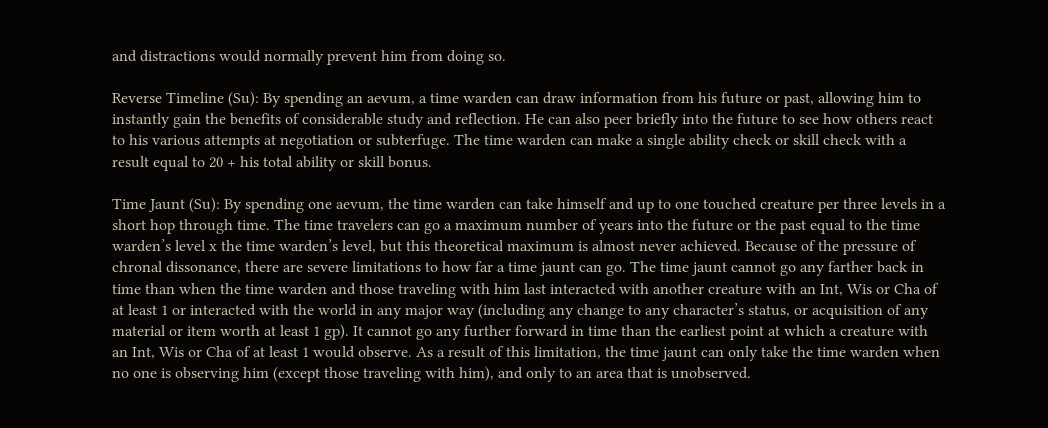and distractions would normally prevent him from doing so.

Reverse Timeline (Su): By spending an aevum, a time warden can draw information from his future or past, allowing him to instantly gain the benefits of considerable study and reflection. He can also peer briefly into the future to see how others react to his various attempts at negotiation or subterfuge. The time warden can make a single ability check or skill check with a result equal to 20 + his total ability or skill bonus.

Time Jaunt (Su): By spending one aevum, the time warden can take himself and up to one touched creature per three levels in a short hop through time. The time travelers can go a maximum number of years into the future or the past equal to the time warden’s level x the time warden’s level, but this theoretical maximum is almost never achieved. Because of the pressure of chronal dissonance, there are severe limitations to how far a time jaunt can go. The time jaunt cannot go any farther back in time than when the time warden and those traveling with him last interacted with another creature with an Int, Wis or Cha of at least 1 or interacted with the world in any major way (including any change to any character’s status, or acquisition of any material or item worth at least 1 gp). It cannot go any further forward in time than the earliest point at which a creature with an Int, Wis or Cha of at least 1 would observe. As a result of this limitation, the time jaunt can only take the time warden when no one is observing him (except those traveling with him), and only to an area that is unobserved.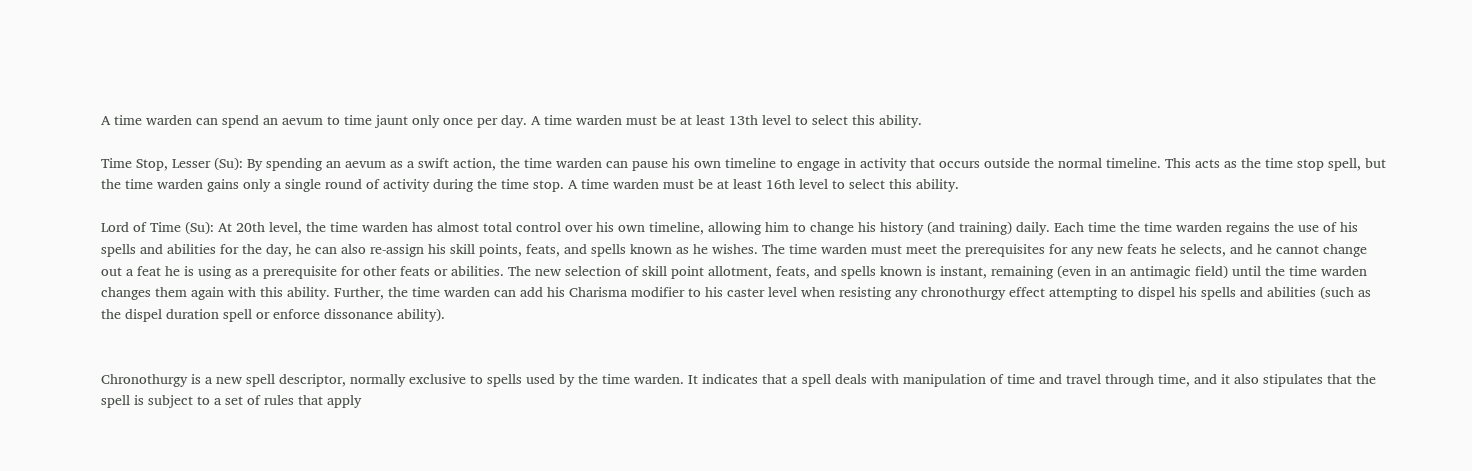A time warden can spend an aevum to time jaunt only once per day. A time warden must be at least 13th level to select this ability.

Time Stop, Lesser (Su): By spending an aevum as a swift action, the time warden can pause his own timeline to engage in activity that occurs outside the normal timeline. This acts as the time stop spell, but the time warden gains only a single round of activity during the time stop. A time warden must be at least 16th level to select this ability.

Lord of Time (Su): At 20th level, the time warden has almost total control over his own timeline, allowing him to change his history (and training) daily. Each time the time warden regains the use of his spells and abilities for the day, he can also re-assign his skill points, feats, and spells known as he wishes. The time warden must meet the prerequisites for any new feats he selects, and he cannot change out a feat he is using as a prerequisite for other feats or abilities. The new selection of skill point allotment, feats, and spells known is instant, remaining (even in an antimagic field) until the time warden changes them again with this ability. Further, the time warden can add his Charisma modifier to his caster level when resisting any chronothurgy effect attempting to dispel his spells and abilities (such as the dispel duration spell or enforce dissonance ability).


Chronothurgy is a new spell descriptor, normally exclusive to spells used by the time warden. It indicates that a spell deals with manipulation of time and travel through time, and it also stipulates that the spell is subject to a set of rules that apply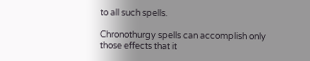to all such spells.

Chronothurgy spells can accomplish only those effects that it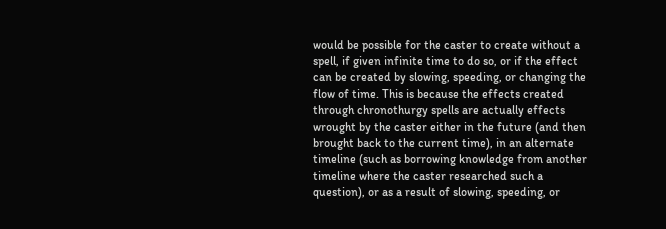would be possible for the caster to create without a spell, if given infinite time to do so, or if the effect can be created by slowing, speeding, or changing the flow of time. This is because the effects created through chronothurgy spells are actually effects wrought by the caster either in the future (and then brought back to the current time), in an alternate timeline (such as borrowing knowledge from another timeline where the caster researched such a question), or as a result of slowing, speeding, or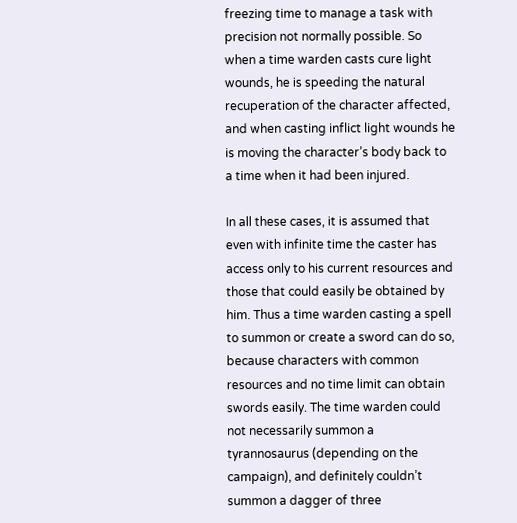freezing time to manage a task with precision not normally possible. So when a time warden casts cure light wounds, he is speeding the natural recuperation of the character affected, and when casting inflict light wounds he is moving the character’s body back to a time when it had been injured.

In all these cases, it is assumed that even with infinite time the caster has access only to his current resources and those that could easily be obtained by him. Thus a time warden casting a spell to summon or create a sword can do so, because characters with common resources and no time limit can obtain swords easily. The time warden could not necessarily summon a tyrannosaurus (depending on the campaign), and definitely couldn’t summon a dagger of three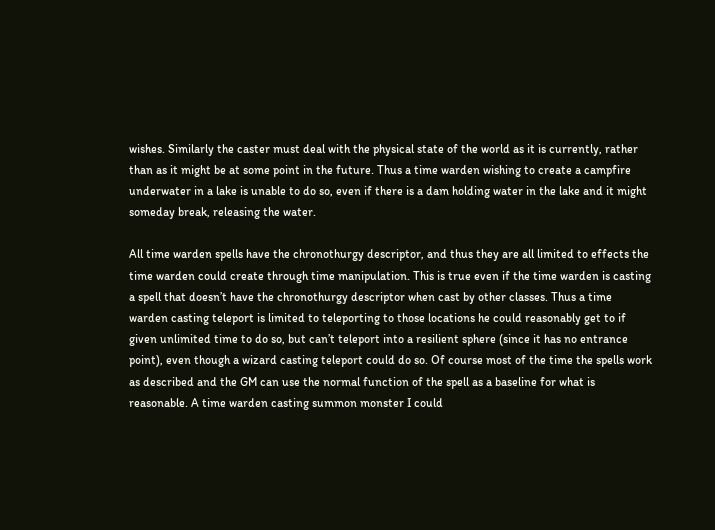wishes. Similarly the caster must deal with the physical state of the world as it is currently, rather than as it might be at some point in the future. Thus a time warden wishing to create a campfire underwater in a lake is unable to do so, even if there is a dam holding water in the lake and it might someday break, releasing the water.

All time warden spells have the chronothurgy descriptor, and thus they are all limited to effects the time warden could create through time manipulation. This is true even if the time warden is casting a spell that doesn’t have the chronothurgy descriptor when cast by other classes. Thus a time warden casting teleport is limited to teleporting to those locations he could reasonably get to if given unlimited time to do so, but can’t teleport into a resilient sphere (since it has no entrance point), even though a wizard casting teleport could do so. Of course most of the time the spells work as described and the GM can use the normal function of the spell as a baseline for what is reasonable. A time warden casting summon monster I could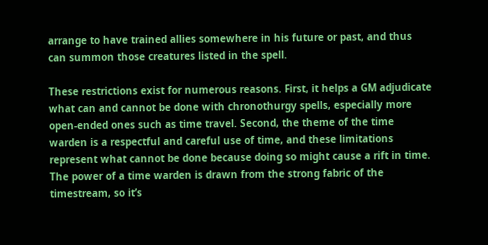arrange to have trained allies somewhere in his future or past, and thus can summon those creatures listed in the spell.

These restrictions exist for numerous reasons. First, it helps a GM adjudicate what can and cannot be done with chronothurgy spells, especially more open-ended ones such as time travel. Second, the theme of the time warden is a respectful and careful use of time, and these limitations represent what cannot be done because doing so might cause a rift in time. The power of a time warden is drawn from the strong fabric of the timestream, so it’s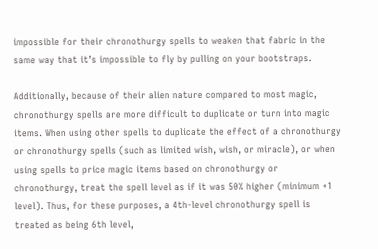impossible for their chronothurgy spells to weaken that fabric in the same way that it’s impossible to fly by pulling on your bootstraps.

Additionally, because of their alien nature compared to most magic, chronothurgy spells are more difficult to duplicate or turn into magic items. When using other spells to duplicate the effect of a chronothurgy or chronothurgy spells (such as limited wish, wish, or miracle), or when using spells to price magic items based on chronothurgy or chronothurgy, treat the spell level as if it was 50% higher (minimum +1 level). Thus, for these purposes, a 4th-level chronothurgy spell is treated as being 6th level,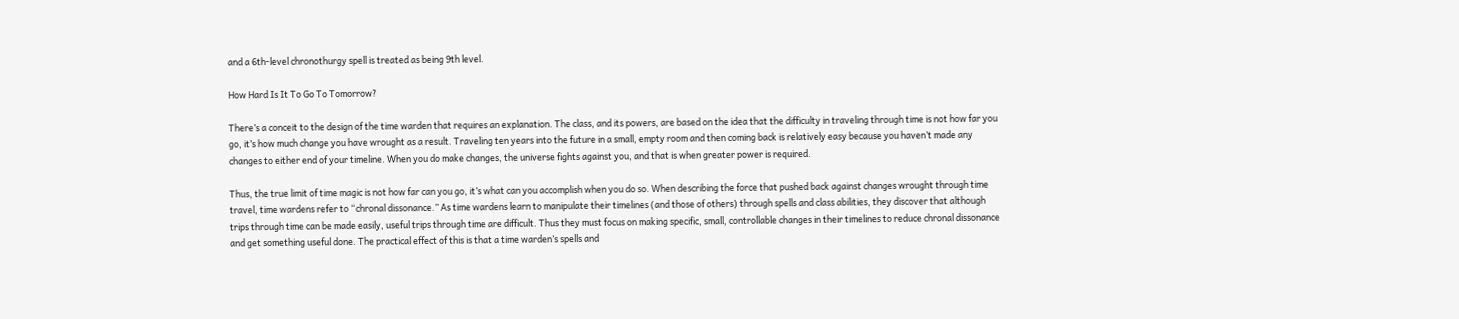and a 6th-level chronothurgy spell is treated as being 9th level.

How Hard Is It To Go To Tomorrow?

There’s a conceit to the design of the time warden that requires an explanation. The class, and its powers, are based on the idea that the difficulty in traveling through time is not how far you go, it’s how much change you have wrought as a result. Traveling ten years into the future in a small, empty room and then coming back is relatively easy because you haven’t made any changes to either end of your timeline. When you do make changes, the universe fights against you, and that is when greater power is required.

Thus, the true limit of time magic is not how far can you go, it’s what can you accomplish when you do so. When describing the force that pushed back against changes wrought through time travel, time wardens refer to “chronal dissonance.” As time wardens learn to manipulate their timelines (and those of others) through spells and class abilities, they discover that although trips through time can be made easily, useful trips through time are difficult. Thus they must focus on making specific, small, controllable changes in their timelines to reduce chronal dissonance and get something useful done. The practical effect of this is that a time warden’s spells and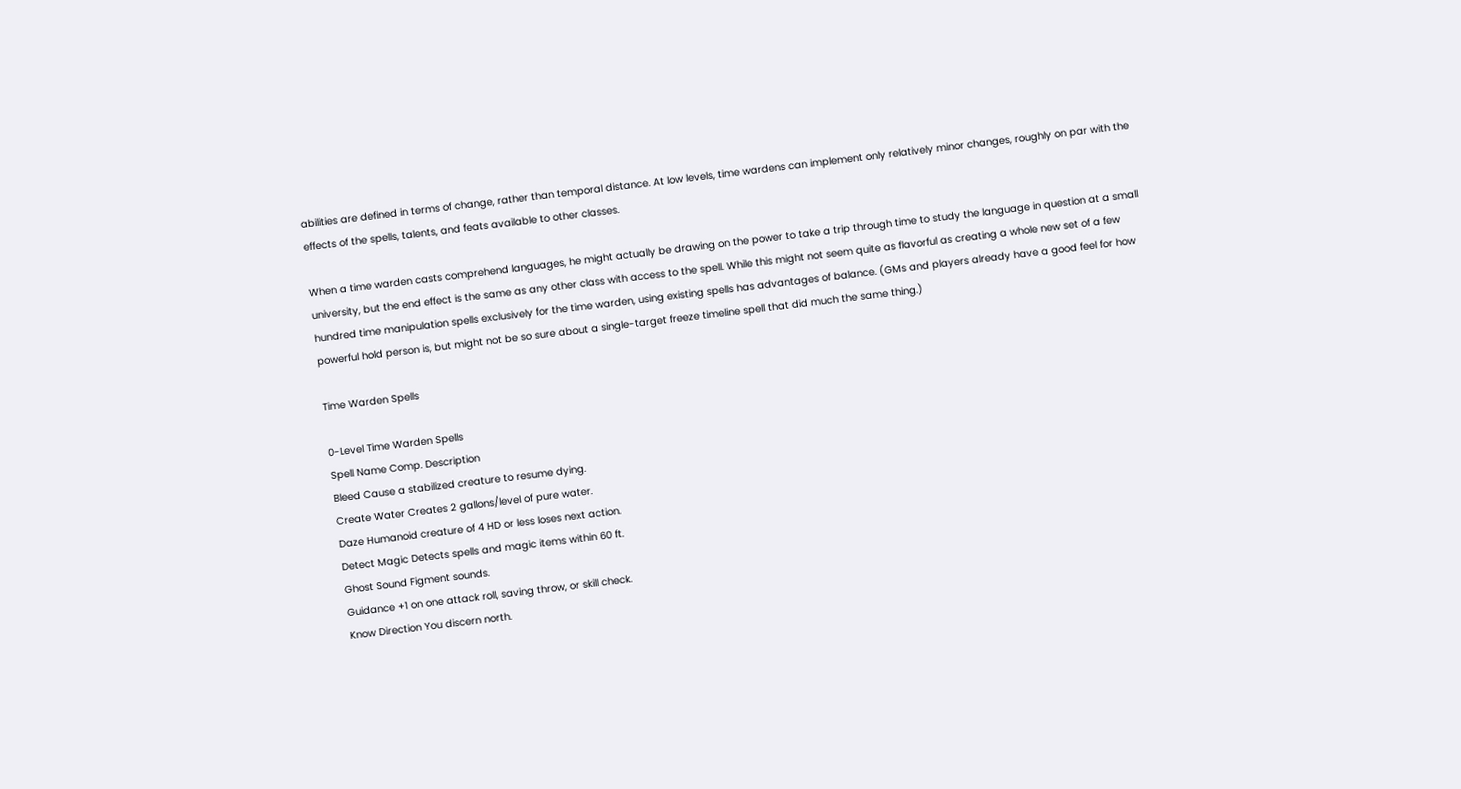abilities are defined in terms of change, rather than temporal distance. At low levels, time wardens can implement only relatively minor changes, roughly on par with the effects of the spells, talents, and feats available to other classes.

When a time warden casts comprehend languages, he might actually be drawing on the power to take a trip through time to study the language in question at a small university, but the end effect is the same as any other class with access to the spell. While this might not seem quite as flavorful as creating a whole new set of a few hundred time manipulation spells exclusively for the time warden, using existing spells has advantages of balance. (GMs and players already have a good feel for how powerful hold person is, but might not be so sure about a single-target freeze timeline spell that did much the same thing.)

Time Warden Spells

0-Level Time Warden Spells
Spell Name Comp. Description
Bleed Cause a stabilized creature to resume dying.
Create Water Creates 2 gallons/level of pure water.
Daze Humanoid creature of 4 HD or less loses next action.
Detect Magic Detects spells and magic items within 60 ft.
Ghost Sound Figment sounds.
Guidance +1 on one attack roll, saving throw, or skill check.
Know Direction You discern north.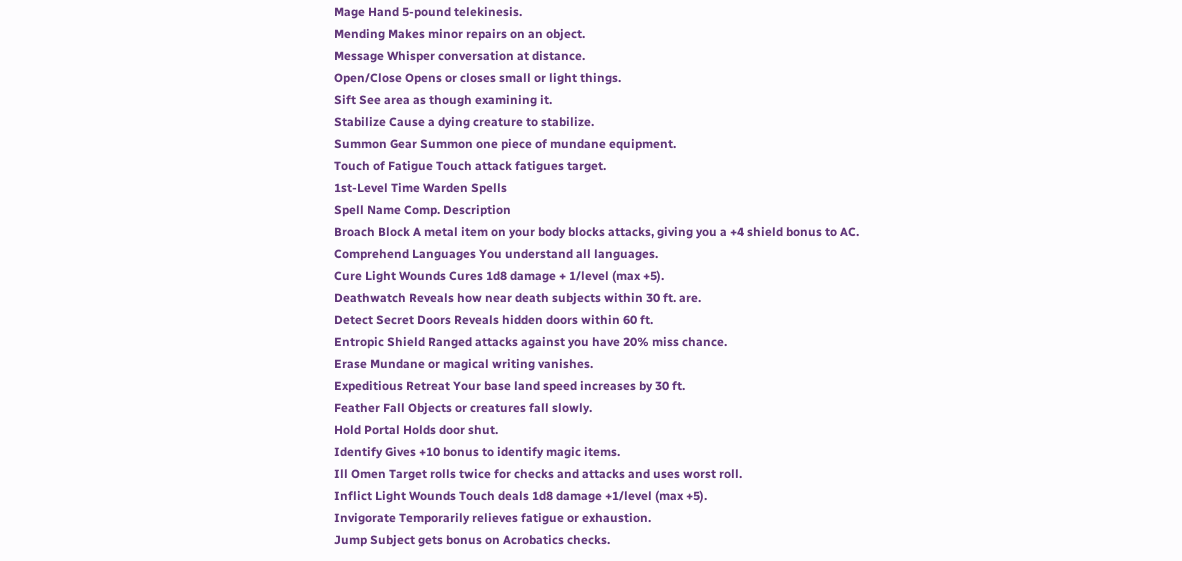Mage Hand 5-pound telekinesis.
Mending Makes minor repairs on an object.
Message Whisper conversation at distance.
Open/Close Opens or closes small or light things.
Sift See area as though examining it.
Stabilize Cause a dying creature to stabilize.
Summon Gear Summon one piece of mundane equipment.
Touch of Fatigue Touch attack fatigues target.
1st-Level Time Warden Spells
Spell Name Comp. Description
Broach Block A metal item on your body blocks attacks, giving you a +4 shield bonus to AC.
Comprehend Languages You understand all languages.
Cure Light Wounds Cures 1d8 damage + 1/level (max +5).
Deathwatch Reveals how near death subjects within 30 ft. are.
Detect Secret Doors Reveals hidden doors within 60 ft.
Entropic Shield Ranged attacks against you have 20% miss chance.
Erase Mundane or magical writing vanishes.
Expeditious Retreat Your base land speed increases by 30 ft.
Feather Fall Objects or creatures fall slowly.
Hold Portal Holds door shut.
Identify Gives +10 bonus to identify magic items.
Ill Omen Target rolls twice for checks and attacks and uses worst roll.
Inflict Light Wounds Touch deals 1d8 damage +1/level (max +5).
Invigorate Temporarily relieves fatigue or exhaustion.
Jump Subject gets bonus on Acrobatics checks.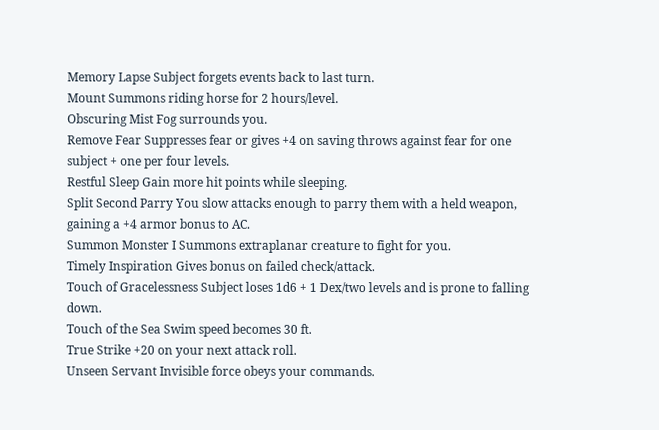Memory Lapse Subject forgets events back to last turn.
Mount Summons riding horse for 2 hours/level.
Obscuring Mist Fog surrounds you.
Remove Fear Suppresses fear or gives +4 on saving throws against fear for one subject + one per four levels.
Restful Sleep Gain more hit points while sleeping.
Split Second Parry You slow attacks enough to parry them with a held weapon, gaining a +4 armor bonus to AC.
Summon Monster I Summons extraplanar creature to fight for you.
Timely Inspiration Gives bonus on failed check/attack.
Touch of Gracelessness Subject loses 1d6 + 1 Dex/two levels and is prone to falling down.
Touch of the Sea Swim speed becomes 30 ft.
True Strike +20 on your next attack roll.
Unseen Servant Invisible force obeys your commands.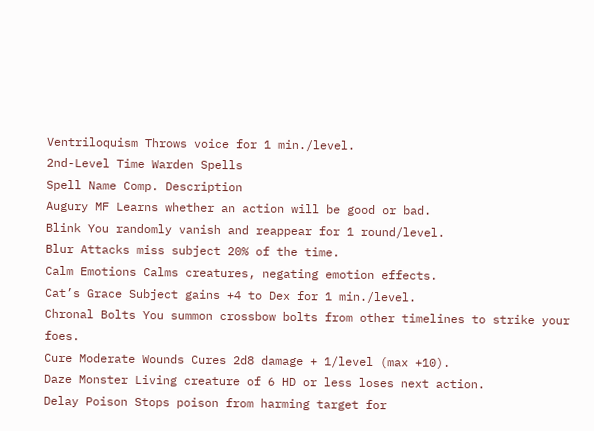Ventriloquism Throws voice for 1 min./level.
2nd-Level Time Warden Spells
Spell Name Comp. Description
Augury MF Learns whether an action will be good or bad.
Blink You randomly vanish and reappear for 1 round/level.
Blur Attacks miss subject 20% of the time.
Calm Emotions Calms creatures, negating emotion effects.
Cat’s Grace Subject gains +4 to Dex for 1 min./level.
Chronal Bolts You summon crossbow bolts from other timelines to strike your foes.
Cure Moderate Wounds Cures 2d8 damage + 1/level (max +10).
Daze Monster Living creature of 6 HD or less loses next action.
Delay Poison Stops poison from harming target for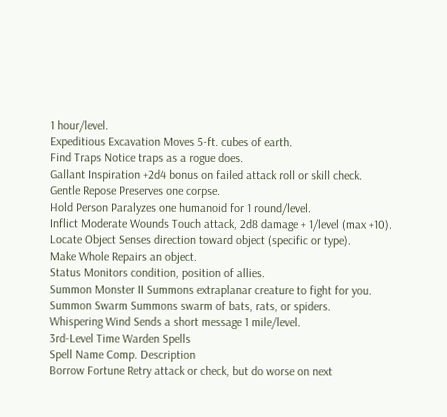1 hour/level.
Expeditious Excavation Moves 5-ft. cubes of earth.
Find Traps Notice traps as a rogue does.
Gallant Inspiration +2d4 bonus on failed attack roll or skill check.
Gentle Repose Preserves one corpse.
Hold Person Paralyzes one humanoid for 1 round/level.
Inflict Moderate Wounds Touch attack, 2d8 damage + 1/level (max +10).
Locate Object Senses direction toward object (specific or type).
Make Whole Repairs an object.
Status Monitors condition, position of allies.
Summon Monster II Summons extraplanar creature to fight for you.
Summon Swarm Summons swarm of bats, rats, or spiders.
Whispering Wind Sends a short message 1 mile/level.
3rd-Level Time Warden Spells
Spell Name Comp. Description
Borrow Fortune Retry attack or check, but do worse on next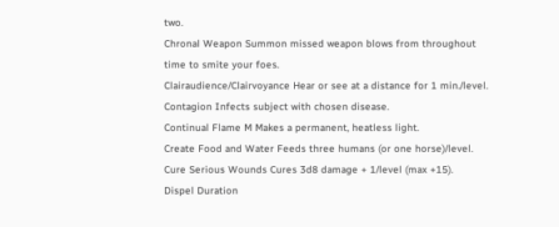two.
Chronal Weapon Summon missed weapon blows from throughout time to smite your foes.
Clairaudience/Clairvoyance Hear or see at a distance for 1 min./level.
Contagion Infects subject with chosen disease.
Continual Flame M Makes a permanent, heatless light.
Create Food and Water Feeds three humans (or one horse)/level.
Cure Serious Wounds Cures 3d8 damage + 1/level (max +15).
Dispel Duration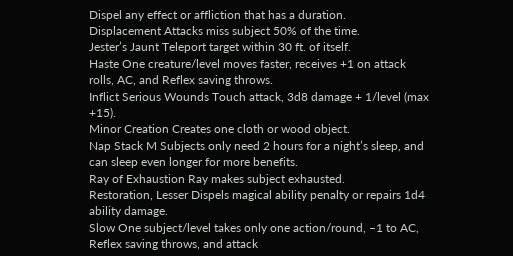Dispel any effect or affliction that has a duration.
Displacement Attacks miss subject 50% of the time.
Jester’s Jaunt Teleport target within 30 ft. of itself.
Haste One creature/level moves faster, receives +1 on attack rolls, AC, and Reflex saving throws.
Inflict Serious Wounds Touch attack, 3d8 damage + 1/level (max +15).
Minor Creation Creates one cloth or wood object.
Nap Stack M Subjects only need 2 hours for a night’s sleep, and can sleep even longer for more benefits.
Ray of Exhaustion Ray makes subject exhausted.
Restoration, Lesser Dispels magical ability penalty or repairs 1d4 ability damage.
Slow One subject/level takes only one action/round, –1 to AC, Reflex saving throws, and attack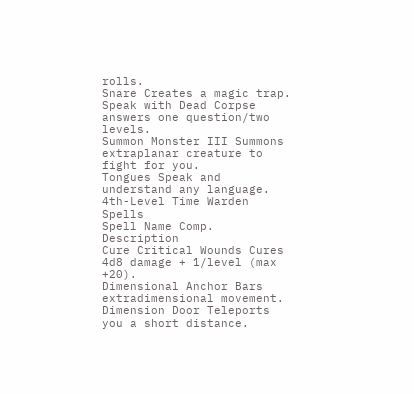rolls.
Snare Creates a magic trap.
Speak with Dead Corpse answers one question/two levels.
Summon Monster III Summons extraplanar creature to fight for you.
Tongues Speak and understand any language.
4th-Level Time Warden Spells
Spell Name Comp. Description
Cure Critical Wounds Cures 4d8 damage + 1/level (max +20).
Dimensional Anchor Bars extradimensional movement.
Dimension Door Teleports you a short distance.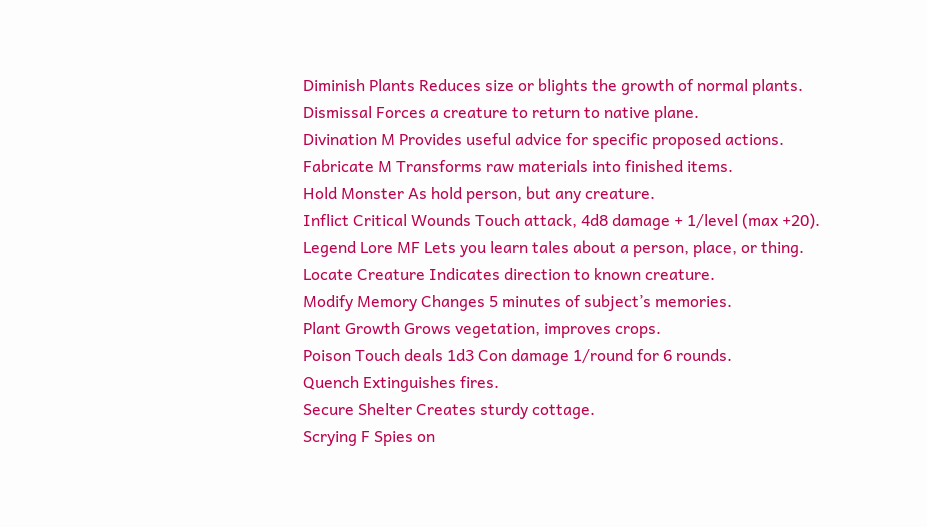Diminish Plants Reduces size or blights the growth of normal plants.
Dismissal Forces a creature to return to native plane.
Divination M Provides useful advice for specific proposed actions.
Fabricate M Transforms raw materials into finished items.
Hold Monster As hold person, but any creature.
Inflict Critical Wounds Touch attack, 4d8 damage + 1/level (max +20).
Legend Lore MF Lets you learn tales about a person, place, or thing.
Locate Creature Indicates direction to known creature.
Modify Memory Changes 5 minutes of subject’s memories.
Plant Growth Grows vegetation, improves crops.
Poison Touch deals 1d3 Con damage 1/round for 6 rounds.
Quench Extinguishes fires.
Secure Shelter Creates sturdy cottage.
Scrying F Spies on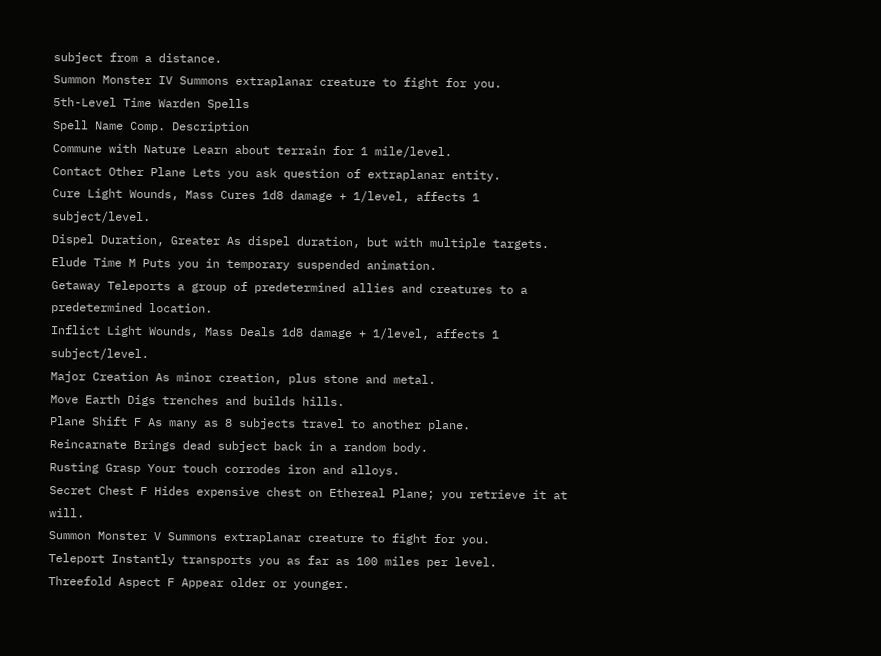subject from a distance.
Summon Monster IV Summons extraplanar creature to fight for you.
5th-Level Time Warden Spells
Spell Name Comp. Description
Commune with Nature Learn about terrain for 1 mile/level.
Contact Other Plane Lets you ask question of extraplanar entity.
Cure Light Wounds, Mass Cures 1d8 damage + 1/level, affects 1 subject/level.
Dispel Duration, Greater As dispel duration, but with multiple targets.
Elude Time M Puts you in temporary suspended animation.
Getaway Teleports a group of predetermined allies and creatures to a predetermined location.
Inflict Light Wounds, Mass Deals 1d8 damage + 1/level, affects 1 subject/level.
Major Creation As minor creation, plus stone and metal.
Move Earth Digs trenches and builds hills.
Plane Shift F As many as 8 subjects travel to another plane.
Reincarnate Brings dead subject back in a random body.
Rusting Grasp Your touch corrodes iron and alloys.
Secret Chest F Hides expensive chest on Ethereal Plane; you retrieve it at will.
Summon Monster V Summons extraplanar creature to fight for you.
Teleport Instantly transports you as far as 100 miles per level.
Threefold Aspect F Appear older or younger.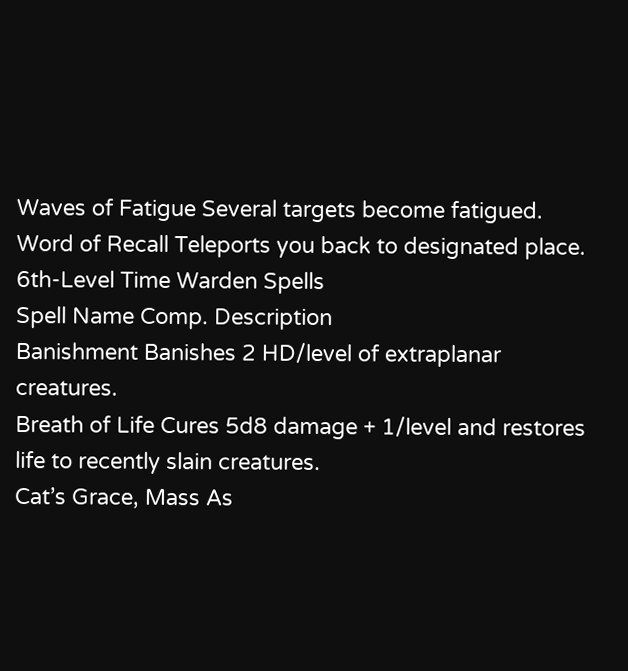Waves of Fatigue Several targets become fatigued.
Word of Recall Teleports you back to designated place.
6th-Level Time Warden Spells
Spell Name Comp. Description
Banishment Banishes 2 HD/level of extraplanar creatures.
Breath of Life Cures 5d8 damage + 1/level and restores life to recently slain creatures.
Cat’s Grace, Mass As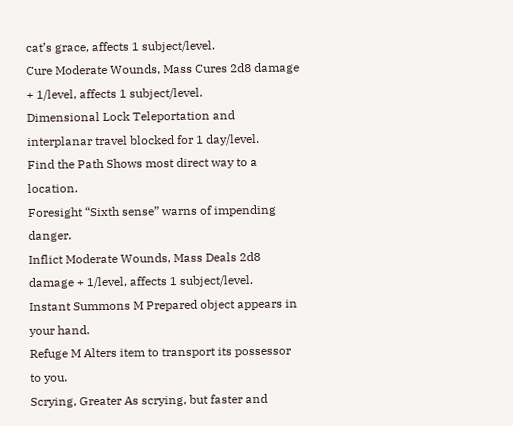cat’s grace, affects 1 subject/level.
Cure Moderate Wounds, Mass Cures 2d8 damage + 1/level, affects 1 subject/level.
Dimensional Lock Teleportation and interplanar travel blocked for 1 day/level.
Find the Path Shows most direct way to a location.
Foresight “Sixth sense” warns of impending danger.
Inflict Moderate Wounds, Mass Deals 2d8 damage + 1/level, affects 1 subject/level.
Instant Summons M Prepared object appears in your hand.
Refuge M Alters item to transport its possessor to you.
Scrying, Greater As scrying, but faster and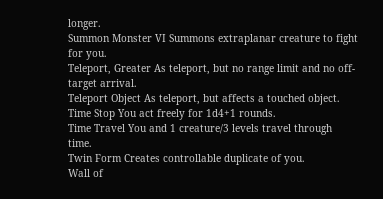longer.
Summon Monster VI Summons extraplanar creature to fight for you.
Teleport, Greater As teleport, but no range limit and no off-target arrival.
Teleport Object As teleport, but affects a touched object.
Time Stop You act freely for 1d4+1 rounds.
Time Travel You and 1 creature/3 levels travel through time.
Twin Form Creates controllable duplicate of you.
Wall of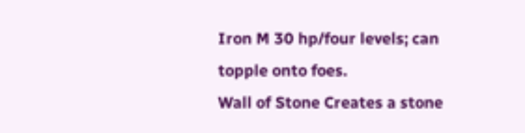Iron M 30 hp/four levels; can topple onto foes.
Wall of Stone Creates a stone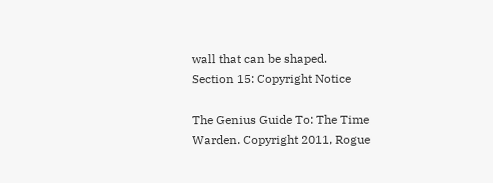wall that can be shaped.
Section 15: Copyright Notice

The Genius Guide To: The Time Warden. Copyright 2011, Rogue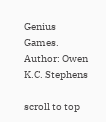Genius Games. Author: Owen K.C. Stephens

scroll to top